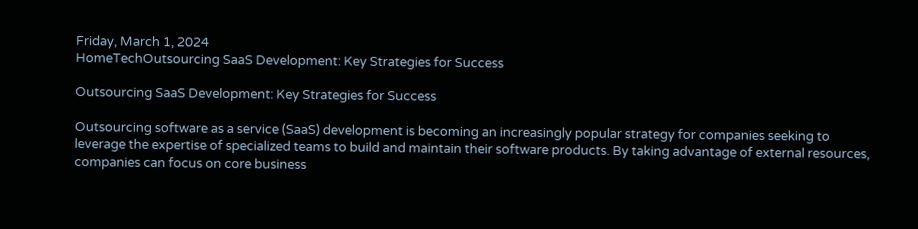Friday, March 1, 2024
HomeTechOutsourcing SaaS Development: Key Strategies for Success

Outsourcing SaaS Development: Key Strategies for Success

Outsourcing software as a service (SaaS) development is becoming an increasingly popular strategy for companies seeking to leverage the expertise of specialized teams to build and maintain their software products. By taking advantage of external resources, companies can focus on core business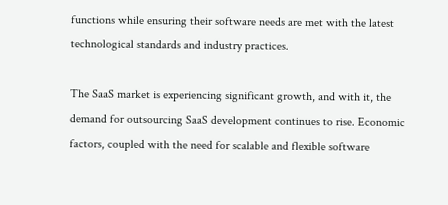functions while ensuring their software needs are met with the latest technological standards and industry practices.

The SaaS market is experiencing significant growth, and with it, the demand for outsourcing SaaS development continues to rise. Economic factors, coupled with the need for scalable and flexible software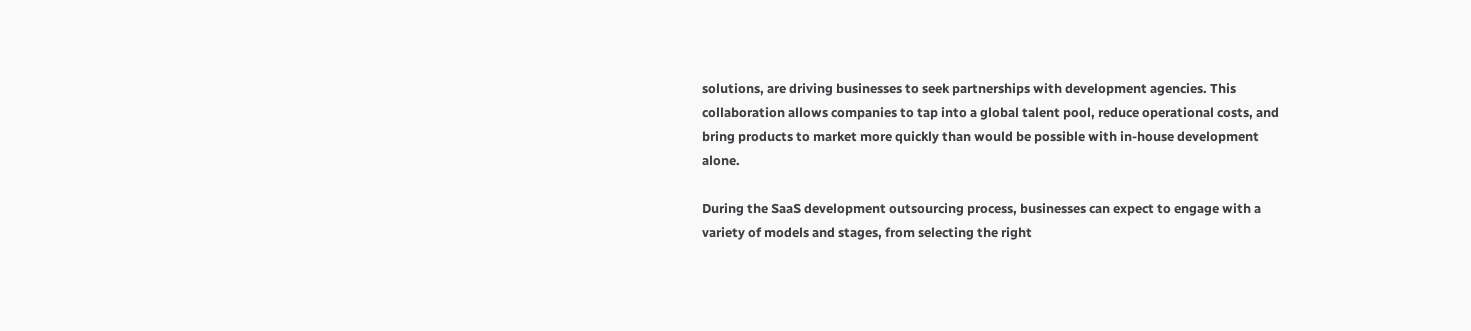solutions, are driving businesses to seek partnerships with development agencies. This collaboration allows companies to tap into a global talent pool, reduce operational costs, and bring products to market more quickly than would be possible with in-house development alone.

During the SaaS development outsourcing process, businesses can expect to engage with a variety of models and stages, from selecting the right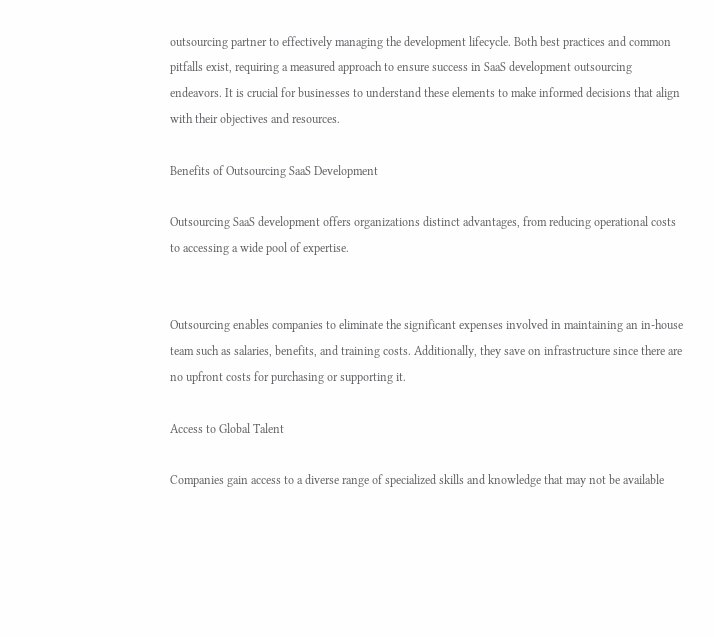outsourcing partner to effectively managing the development lifecycle. Both best practices and common pitfalls exist, requiring a measured approach to ensure success in SaaS development outsourcing endeavors. It is crucial for businesses to understand these elements to make informed decisions that align with their objectives and resources.

Benefits of Outsourcing SaaS Development

Outsourcing SaaS development offers organizations distinct advantages, from reducing operational costs to accessing a wide pool of expertise.


Outsourcing enables companies to eliminate the significant expenses involved in maintaining an in-house team such as salaries, benefits, and training costs. Additionally, they save on infrastructure since there are no upfront costs for purchasing or supporting it.

Access to Global Talent

Companies gain access to a diverse range of specialized skills and knowledge that may not be available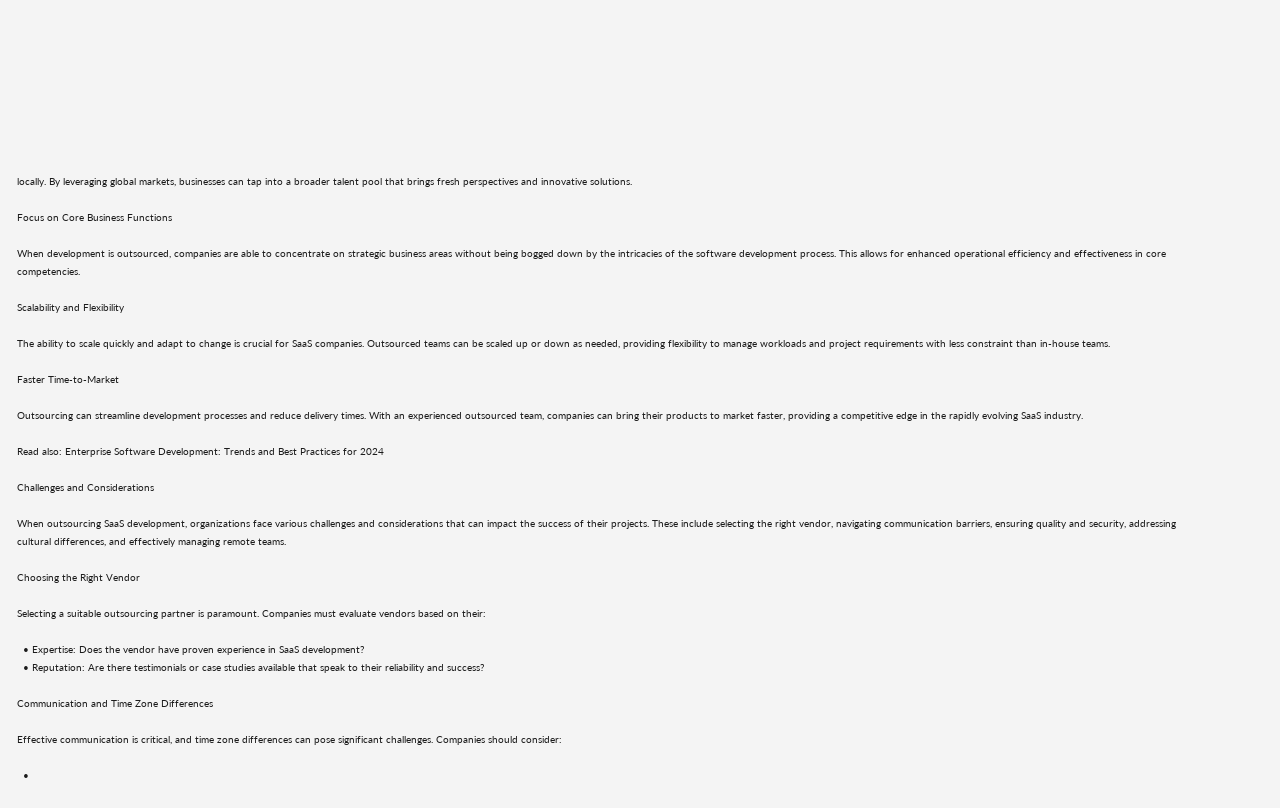locally. By leveraging global markets, businesses can tap into a broader talent pool that brings fresh perspectives and innovative solutions.

Focus on Core Business Functions

When development is outsourced, companies are able to concentrate on strategic business areas without being bogged down by the intricacies of the software development process. This allows for enhanced operational efficiency and effectiveness in core competencies.

Scalability and Flexibility

The ability to scale quickly and adapt to change is crucial for SaaS companies. Outsourced teams can be scaled up or down as needed, providing flexibility to manage workloads and project requirements with less constraint than in-house teams.

Faster Time-to-Market

Outsourcing can streamline development processes and reduce delivery times. With an experienced outsourced team, companies can bring their products to market faster, providing a competitive edge in the rapidly evolving SaaS industry.

Read also: Enterprise Software Development: Trends and Best Practices for 2024

Challenges and Considerations

When outsourcing SaaS development, organizations face various challenges and considerations that can impact the success of their projects. These include selecting the right vendor, navigating communication barriers, ensuring quality and security, addressing cultural differences, and effectively managing remote teams.

Choosing the Right Vendor

Selecting a suitable outsourcing partner is paramount. Companies must evaluate vendors based on their:

  • Expertise: Does the vendor have proven experience in SaaS development?
  • Reputation: Are there testimonials or case studies available that speak to their reliability and success?

Communication and Time Zone Differences

Effective communication is critical, and time zone differences can pose significant challenges. Companies should consider:

  •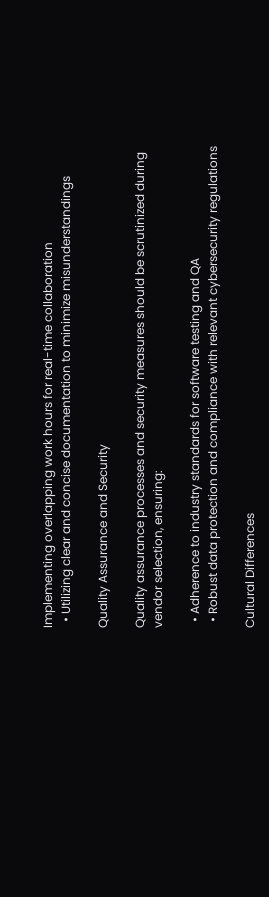Implementing overlapping work hours for real-time collaboration
  • Utilizing clear and concise documentation to minimize misunderstandings

Quality Assurance and Security

Quality assurance processes and security measures should be scrutinized during vendor selection, ensuring:

  • Adherence to industry standards for software testing and QA
  • Robust data protection and compliance with relevant cybersecurity regulations

Cultural Differences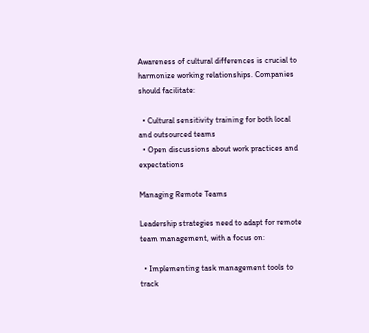Awareness of cultural differences is crucial to harmonize working relationships. Companies should facilitate:

  • Cultural sensitivity training for both local and outsourced teams
  • Open discussions about work practices and expectations

Managing Remote Teams

Leadership strategies need to adapt for remote team management, with a focus on:

  • Implementing task management tools to track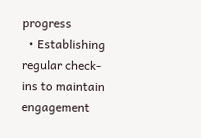progress
  • Establishing regular check-ins to maintain engagement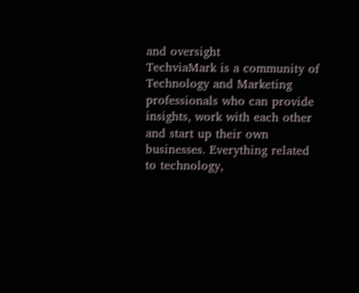and oversight
TechviaMark is a community of Technology and Marketing professionals who can provide insights, work with each other and start up their own businesses. Everything related to technology,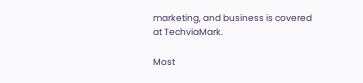marketing, and business is covered at TechviaMark.

Most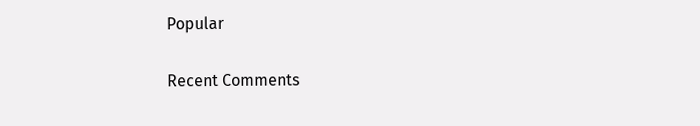Popular

Recent Comments